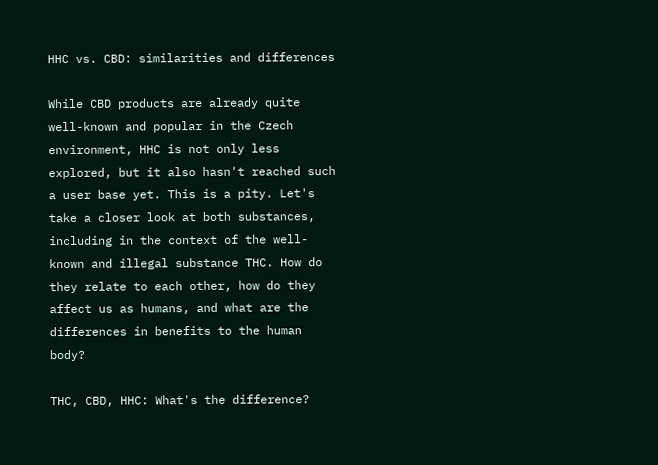HHC vs. CBD: similarities and differences

While CBD products are already quite well-known and popular in the Czech environment, HHC is not only less explored, but it also hasn't reached such a user base yet. This is a pity. Let's take a closer look at both substances, including in the context of the well-known and illegal substance THC. How do they relate to each other, how do they affect us as humans, and what are the differences in benefits to the human body?

THC, CBD, HHC: What's the difference?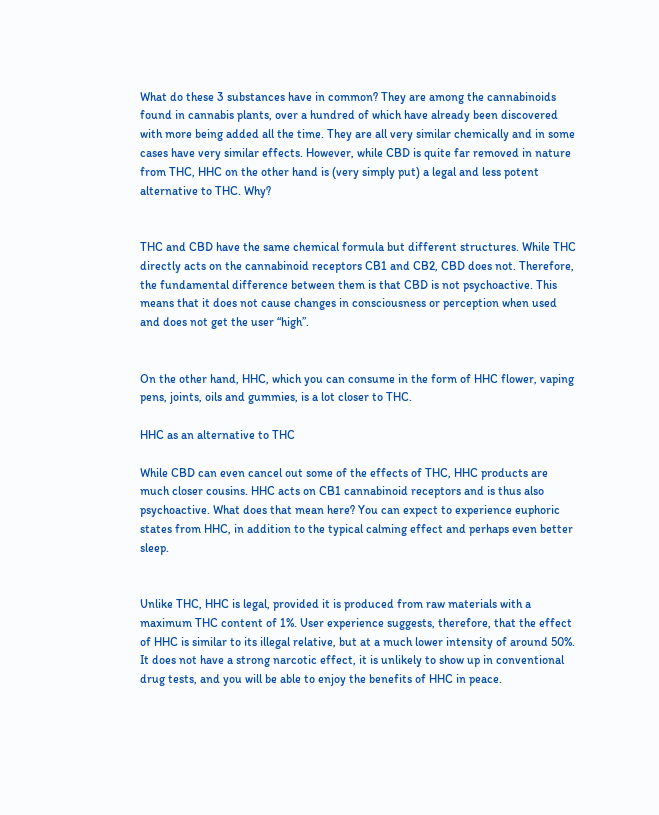What do these 3 substances have in common? They are among the cannabinoids found in cannabis plants, over a hundred of which have already been discovered with more being added all the time. They are all very similar chemically and in some cases have very similar effects. However, while CBD is quite far removed in nature from THC, HHC on the other hand is (very simply put) a legal and less potent alternative to THC. Why?


THC and CBD have the same chemical formula but different structures. While THC directly acts on the cannabinoid receptors CB1 and CB2, CBD does not. Therefore, the fundamental difference between them is that CBD is not psychoactive. This means that it does not cause changes in consciousness or perception when used and does not get the user “high”.


On the other hand, HHC, which you can consume in the form of HHC flower, vaping pens, joints, oils and gummies, is a lot closer to THC.

HHC as an alternative to THC

While CBD can even cancel out some of the effects of THC, HHC products are much closer cousins. HHC acts on CB1 cannabinoid receptors and is thus also psychoactive. What does that mean here? You can expect to experience euphoric states from HHC, in addition to the typical calming effect and perhaps even better sleep.


Unlike THC, HHC is legal, provided it is produced from raw materials with a maximum THC content of 1%. User experience suggests, therefore, that the effect of HHC is similar to its illegal relative, but at a much lower intensity of around 50%. It does not have a strong narcotic effect, it is unlikely to show up in conventional drug tests, and you will be able to enjoy the benefits of HHC in peace.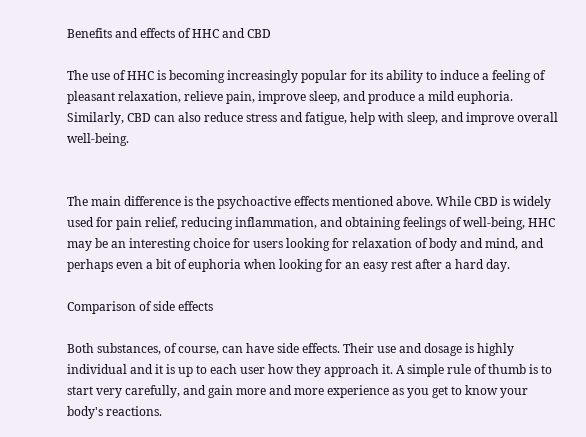Benefits and effects of HHC and CBD

The use of HHC is becoming increasingly popular for its ability to induce a feeling of pleasant relaxation, relieve pain, improve sleep, and produce a mild euphoria. Similarly, CBD can also reduce stress and fatigue, help with sleep, and improve overall well-being.


The main difference is the psychoactive effects mentioned above. While CBD is widely used for pain relief, reducing inflammation, and obtaining feelings of well-being, HHC may be an interesting choice for users looking for relaxation of body and mind, and perhaps even a bit of euphoria when looking for an easy rest after a hard day.

Comparison of side effects

Both substances, of course, can have side effects. Their use and dosage is highly individual and it is up to each user how they approach it. A simple rule of thumb is to start very carefully, and gain more and more experience as you get to know your body's reactions.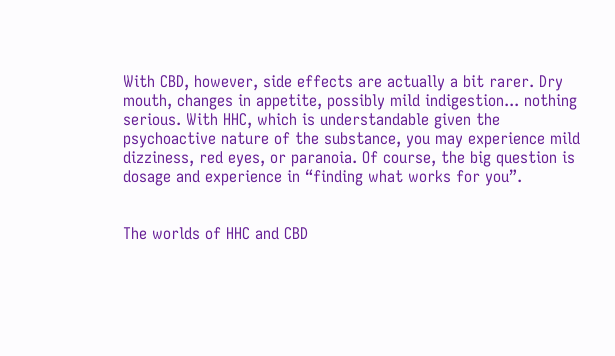With CBD, however, side effects are actually a bit rarer. Dry mouth, changes in appetite, possibly mild indigestion... nothing serious. With HHC, which is understandable given the psychoactive nature of the substance, you may experience mild dizziness, red eyes, or paranoia. Of course, the big question is dosage and experience in “finding what works for you”.


The worlds of HHC and CBD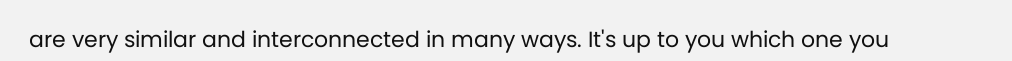are very similar and interconnected in many ways. It's up to you which one you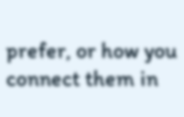prefer, or how you connect them in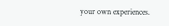your own experiences.